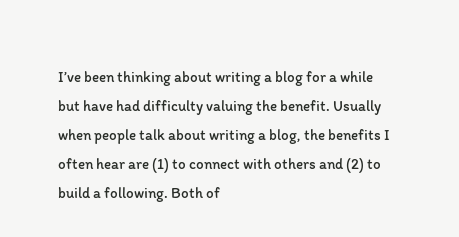I’ve been thinking about writing a blog for a while but have had difficulty valuing the benefit. Usually when people talk about writing a blog, the benefits I often hear are (1) to connect with others and (2) to build a following. Both of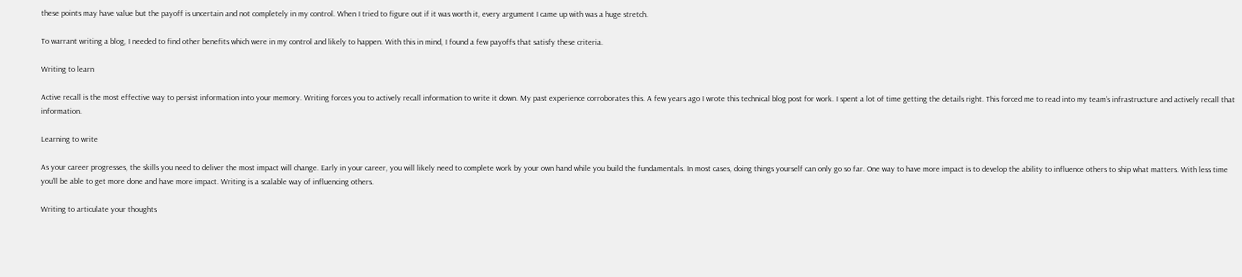these points may have value but the payoff is uncertain and not completely in my control. When I tried to figure out if it was worth it, every argument I came up with was a huge stretch.

To warrant writing a blog, I needed to find other benefits which were in my control and likely to happen. With this in mind, I found a few payoffs that satisfy these criteria.

Writing to learn

Active recall is the most effective way to persist information into your memory. Writing forces you to actively recall information to write it down. My past experience corroborates this. A few years ago I wrote this technical blog post for work. I spent a lot of time getting the details right. This forced me to read into my team’s infrastructure and actively recall that information.

Learning to write

As your career progresses, the skills you need to deliver the most impact will change. Early in your career, you will likely need to complete work by your own hand while you build the fundamentals. In most cases, doing things yourself can only go so far. One way to have more impact is to develop the ability to influence others to ship what matters. With less time you’ll be able to get more done and have more impact. Writing is a scalable way of influencing others.

Writing to articulate your thoughts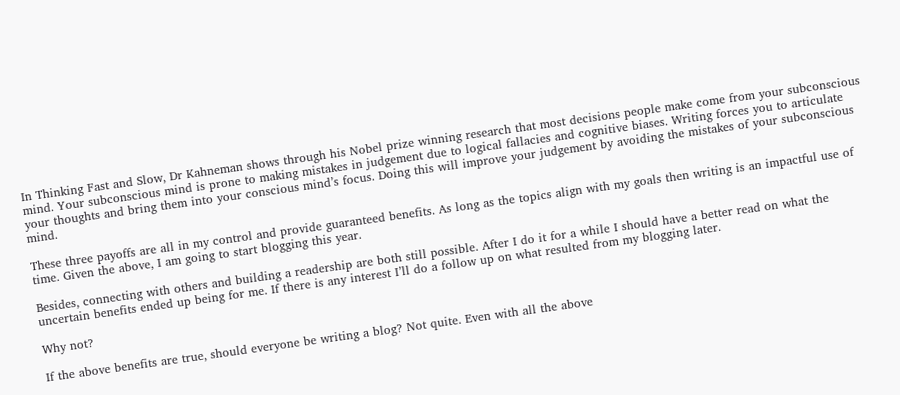In Thinking Fast and Slow, Dr Kahneman shows through his Nobel prize winning research that most decisions people make come from your subconscious mind. Your subconscious mind is prone to making mistakes in judgement due to logical fallacies and cognitive biases. Writing forces you to articulate your thoughts and bring them into your conscious mind’s focus. Doing this will improve your judgement by avoiding the mistakes of your subconscious mind.

These three payoffs are all in my control and provide guaranteed benefits. As long as the topics align with my goals then writing is an impactful use of time. Given the above, I am going to start blogging this year.

Besides, connecting with others and building a readership are both still possible. After I do it for a while I should have a better read on what the uncertain benefits ended up being for me. If there is any interest I’ll do a follow up on what resulted from my blogging later.

Why not?

If the above benefits are true, should everyone be writing a blog? Not quite. Even with all the above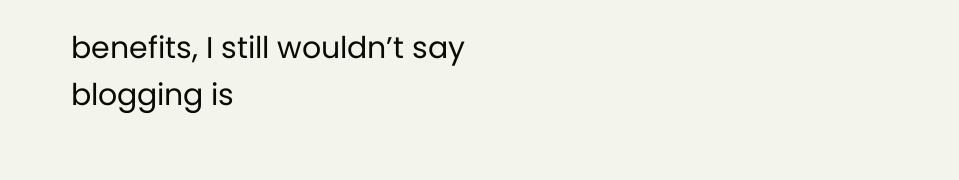benefits, I still wouldn’t say blogging is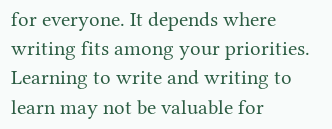for everyone. It depends where writing fits among your priorities. Learning to write and writing to learn may not be valuable for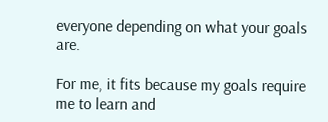everyone depending on what your goals are.

For me, it fits because my goals require me to learn and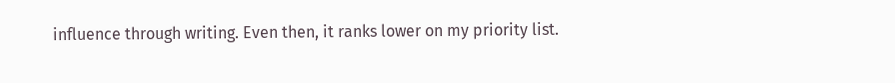influence through writing. Even then, it ranks lower on my priority list.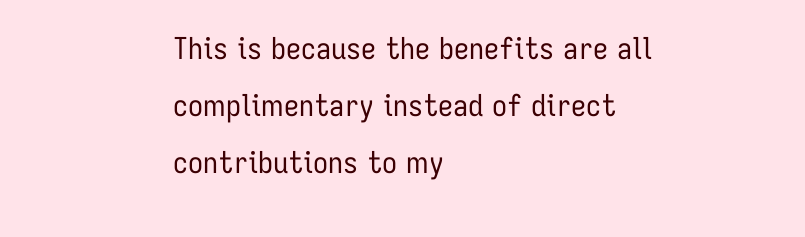This is because the benefits are all complimentary instead of direct contributions to my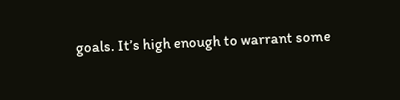goals. It’s high enough to warrant some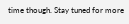time though. Stay tuned for more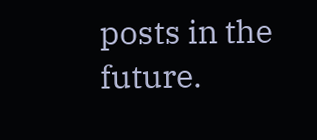posts in the future.